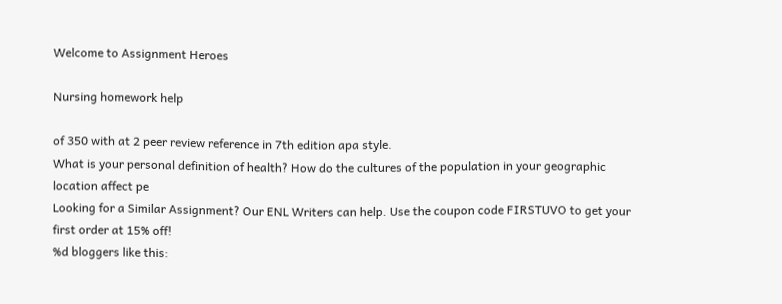Welcome to Assignment Heroes

Nursing homework help

of 350 with at 2 peer review reference in 7th edition apa style.
What is your personal definition of health? How do the cultures of the population in your geographic location affect pe
Looking for a Similar Assignment? Our ENL Writers can help. Use the coupon code FIRSTUVO to get your first order at 15% off!
%d bloggers like this: